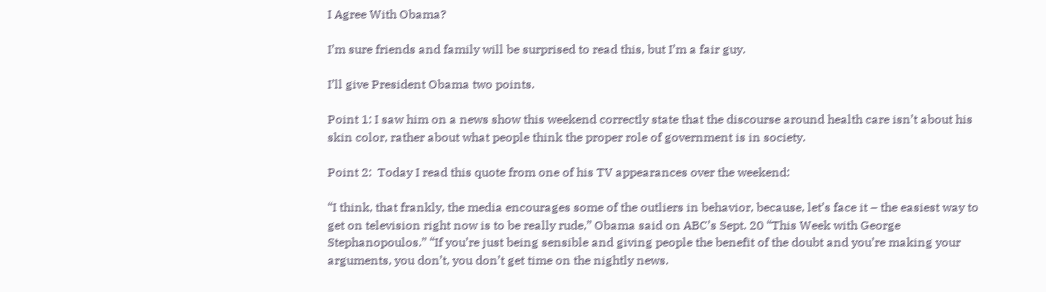I Agree With Obama?

I’m sure friends and family will be surprised to read this, but I’m a fair guy.

I’ll give President Obama two points.

Point 1: I saw him on a news show this weekend correctly state that the discourse around health care isn’t about his skin color, rather about what people think the proper role of government is in society.

Point 2:  Today I read this quote from one of his TV appearances over the weekend:

“I think, that frankly, the media encourages some of the outliers in behavior, because, let’s face it – the easiest way to get on television right now is to be really rude,” Obama said on ABC’s Sept. 20 “This Week with George Stephanopoulos.” “If you’re just being sensible and giving people the benefit of the doubt and you’re making your arguments, you don’t, you don’t get time on the nightly news.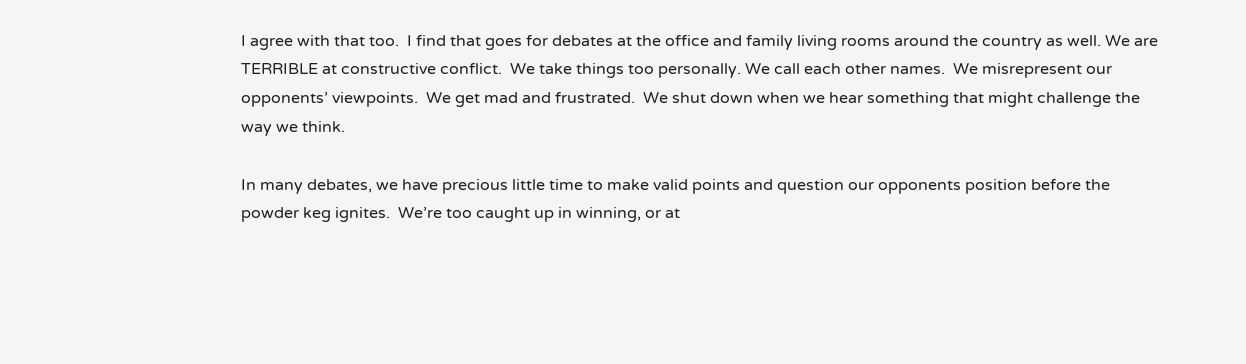I agree with that too.  I find that goes for debates at the office and family living rooms around the country as well. We are TERRIBLE at constructive conflict.  We take things too personally. We call each other names.  We misrepresent our opponents’ viewpoints.  We get mad and frustrated.  We shut down when we hear something that might challenge the way we think.

In many debates, we have precious little time to make valid points and question our opponents position before the powder keg ignites.  We’re too caught up in winning, or at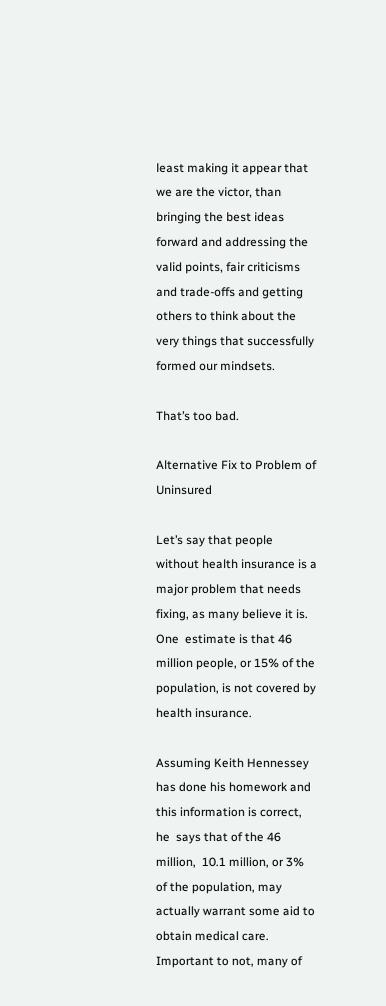least making it appear that we are the victor, than bringing the best ideas forward and addressing the valid points, fair criticisms and trade-offs and getting others to think about the very things that successfully formed our mindsets.

That’s too bad.

Alternative Fix to Problem of Uninsured

Let’s say that people without health insurance is a major problem that needs fixing, as many believe it is.  One  estimate is that 46 million people, or 15% of the population, is not covered by health insurance.

Assuming Keith Hennessey has done his homework and this information is correct, he  says that of the 46 million,  10.1 million, or 3% of the population, may actually warrant some aid to obtain medical care.  Important to not, many of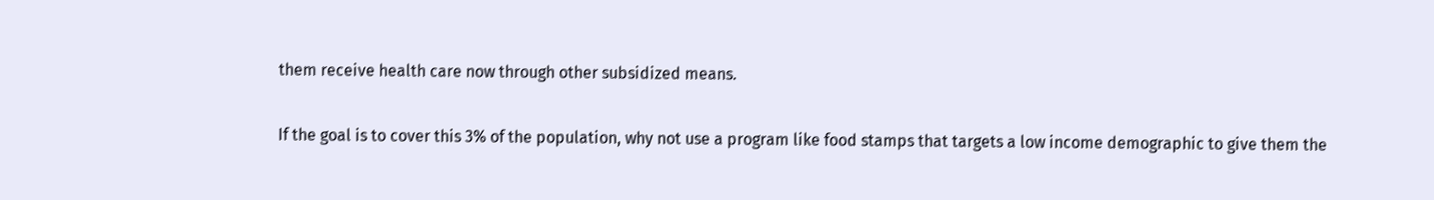them receive health care now through other subsidized means.

If the goal is to cover this 3% of the population, why not use a program like food stamps that targets a low income demographic to give them the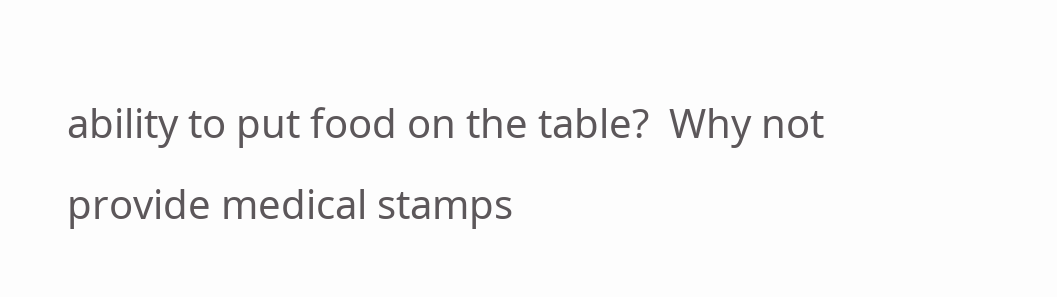ability to put food on the table?  Why not provide medical stamps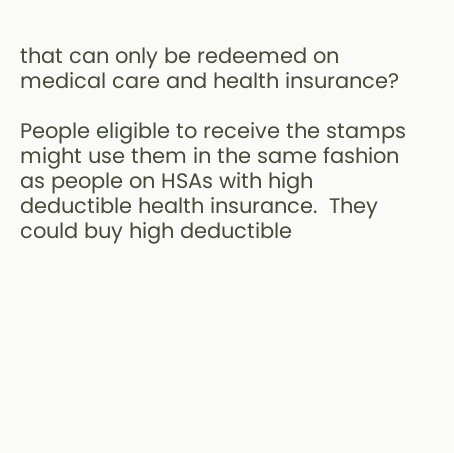that can only be redeemed on medical care and health insurance?

People eligible to receive the stamps might use them in the same fashion as people on HSAs with high deductible health insurance.  They could buy high deductible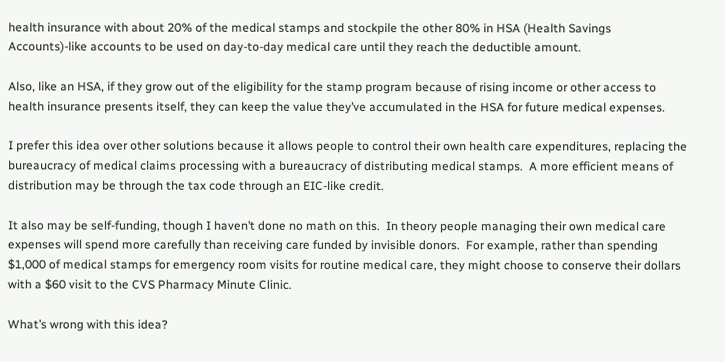health insurance with about 20% of the medical stamps and stockpile the other 80% in HSA (Health Savings Accounts)-like accounts to be used on day-to-day medical care until they reach the deductible amount.

Also, like an HSA, if they grow out of the eligibility for the stamp program because of rising income or other access to health insurance presents itself, they can keep the value they’ve accumulated in the HSA for future medical expenses.

I prefer this idea over other solutions because it allows people to control their own health care expenditures, replacing the bureaucracy of medical claims processing with a bureaucracy of distributing medical stamps.  A more efficient means of distribution may be through the tax code through an EIC-like credit.

It also may be self-funding, though I haven’t done no math on this.  In theory people managing their own medical care expenses will spend more carefully than receiving care funded by invisible donors.  For example, rather than spending $1,000 of medical stamps for emergency room visits for routine medical care, they might choose to conserve their dollars with a $60 visit to the CVS Pharmacy Minute Clinic.

What’s wrong with this idea?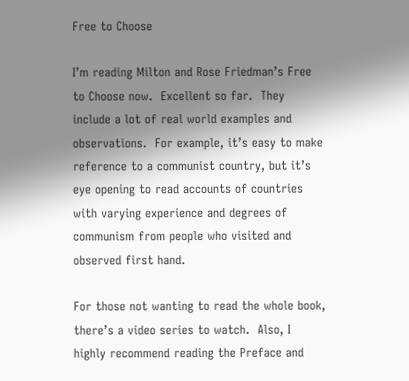Free to Choose

I’m reading Milton and Rose Friedman’s Free to Choose now.  Excellent so far.  They include a lot of real world examples and observations.  For example, it’s easy to make reference to a communist country, but it’s eye opening to read accounts of countries with varying experience and degrees of communism from people who visited and observed first hand.

For those not wanting to read the whole book, there’s a video series to watch.  Also, I highly recommend reading the Preface and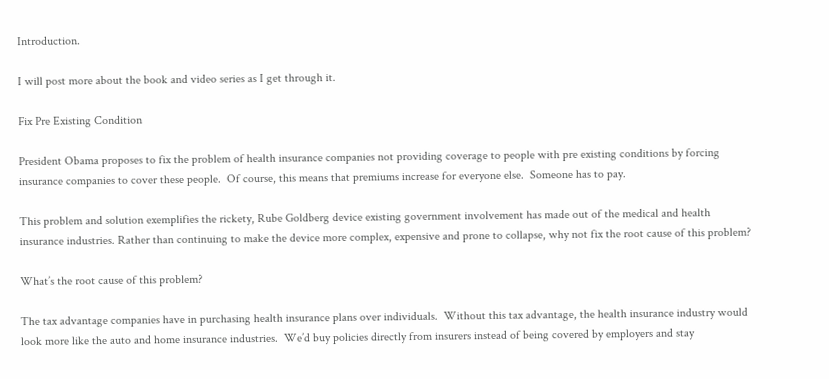Introduction.

I will post more about the book and video series as I get through it.

Fix Pre Existing Condition

President Obama proposes to fix the problem of health insurance companies not providing coverage to people with pre existing conditions by forcing insurance companies to cover these people.  Of course, this means that premiums increase for everyone else.  Someone has to pay.

This problem and solution exemplifies the rickety, Rube Goldberg device existing government involvement has made out of the medical and health insurance industries. Rather than continuing to make the device more complex, expensive and prone to collapse, why not fix the root cause of this problem?

What’s the root cause of this problem?

The tax advantage companies have in purchasing health insurance plans over individuals.  Without this tax advantage, the health insurance industry would look more like the auto and home insurance industries.  We’d buy policies directly from insurers instead of being covered by employers and stay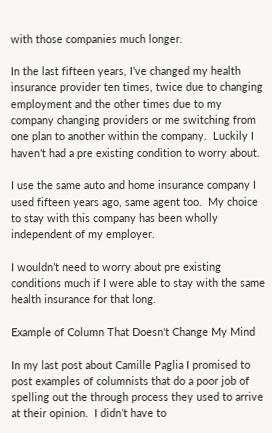with those companies much longer.

In the last fifteen years, I’ve changed my health insurance provider ten times, twice due to changing employment and the other times due to my company changing providers or me switching from one plan to another within the company.  Luckily I haven’t had a pre existing condition to worry about.

I use the same auto and home insurance company I used fifteen years ago, same agent too.  My choice to stay with this company has been wholly independent of my employer.

I wouldn’t need to worry about pre existing conditions much if I were able to stay with the same health insurance for that long.

Example of Column That Doesn't Change My Mind

In my last post about Camille Paglia I promised to post examples of columnists that do a poor job of spelling out the through process they used to arrive at their opinion.  I didn’t have to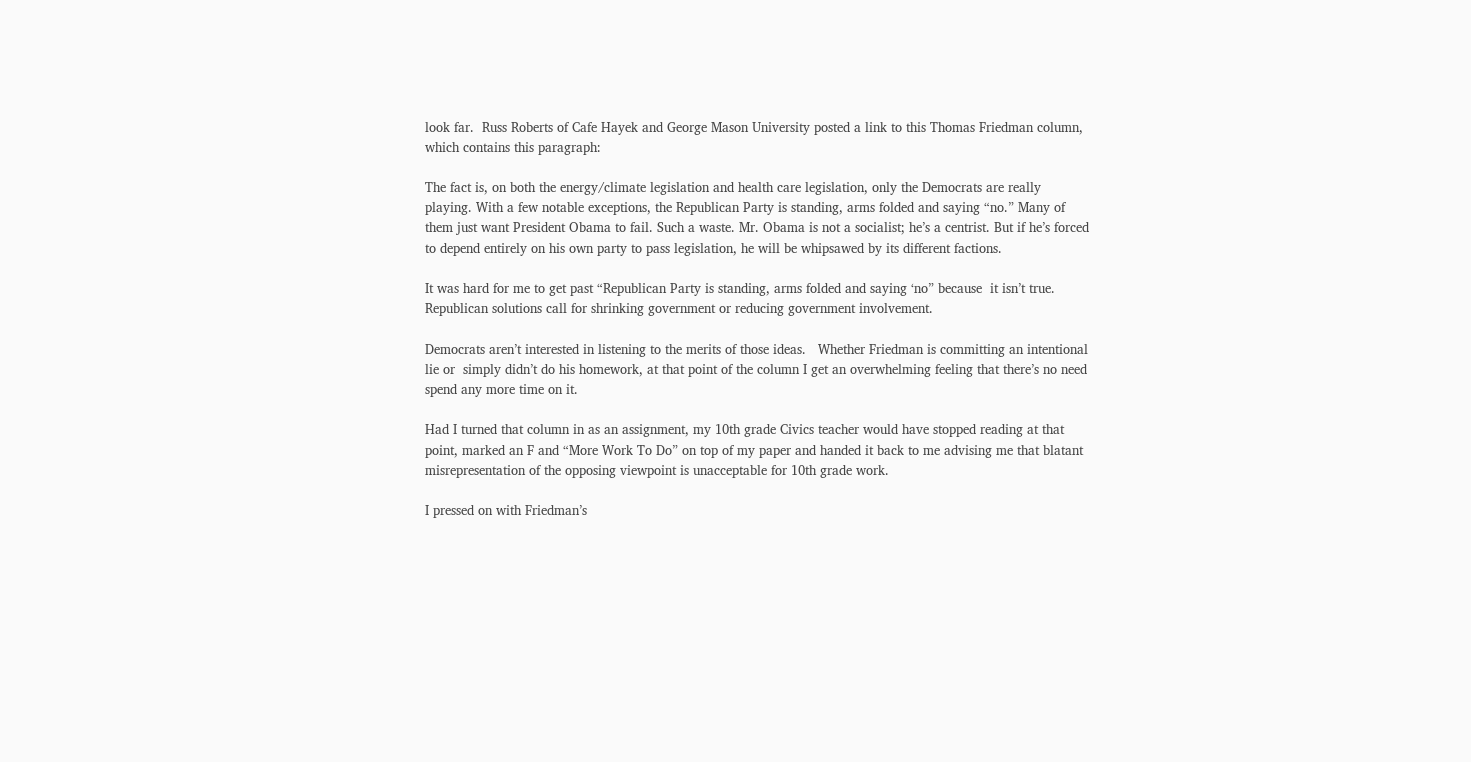look far.  Russ Roberts of Cafe Hayek and George Mason University posted a link to this Thomas Friedman column, which contains this paragraph:

The fact is, on both the energy/climate legislation and health care legislation, only the Democrats are really playing. With a few notable exceptions, the Republican Party is standing, arms folded and saying “no.” Many of them just want President Obama to fail. Such a waste. Mr. Obama is not a socialist; he’s a centrist. But if he’s forced to depend entirely on his own party to pass legislation, he will be whipsawed by its different factions.

It was hard for me to get past “Republican Party is standing, arms folded and saying ‘no” because  it isn’t true.  Republican solutions call for shrinking government or reducing government involvement.

Democrats aren’t interested in listening to the merits of those ideas.   Whether Friedman is committing an intentional lie or  simply didn’t do his homework, at that point of the column I get an overwhelming feeling that there’s no need spend any more time on it.

Had I turned that column in as an assignment, my 10th grade Civics teacher would have stopped reading at that point, marked an F and “More Work To Do” on top of my paper and handed it back to me advising me that blatant misrepresentation of the opposing viewpoint is unacceptable for 10th grade work.

I pressed on with Friedman’s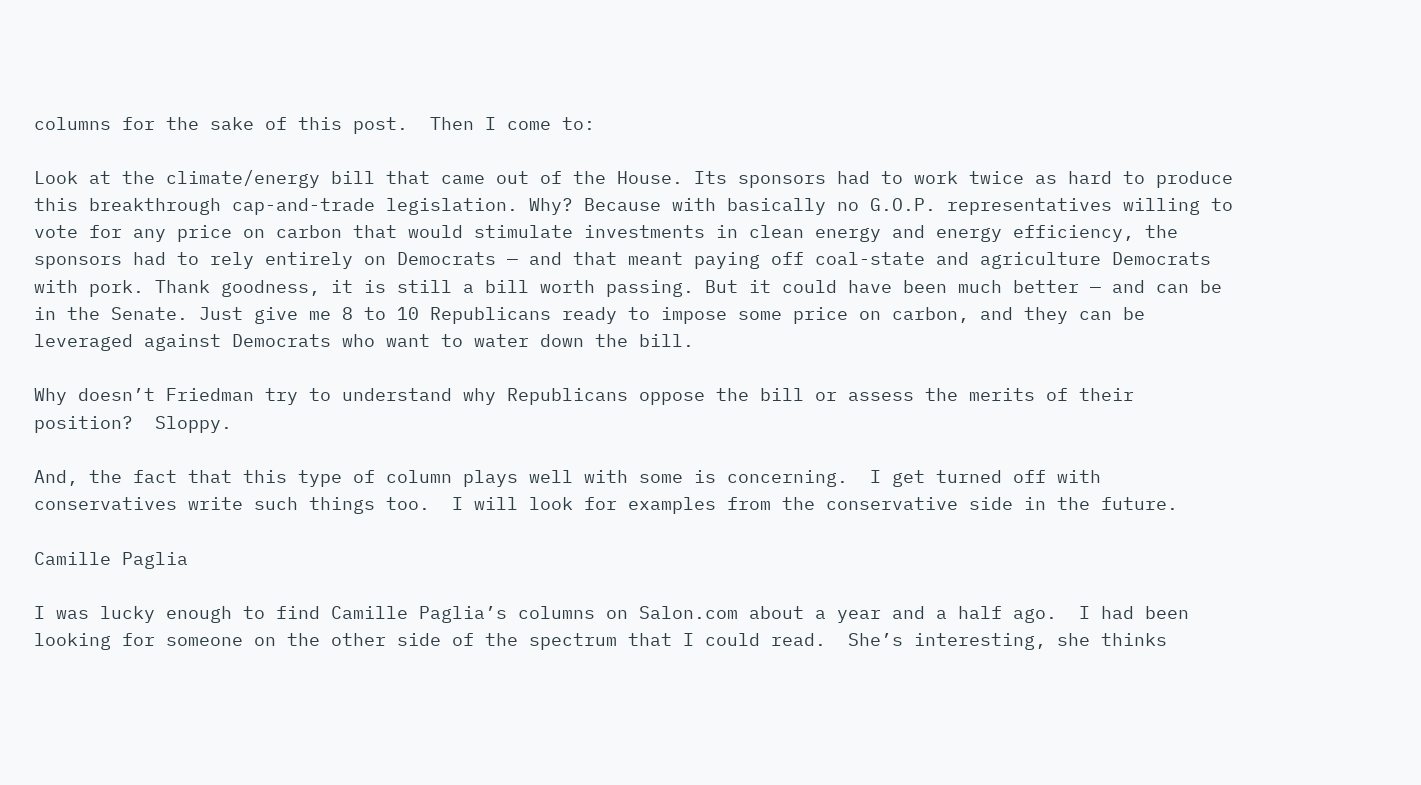columns for the sake of this post.  Then I come to:

Look at the climate/energy bill that came out of the House. Its sponsors had to work twice as hard to produce this breakthrough cap-and-trade legislation. Why? Because with basically no G.O.P. representatives willing to vote for any price on carbon that would stimulate investments in clean energy and energy efficiency, the sponsors had to rely entirely on Democrats — and that meant paying off coal-state and agriculture Democrats with pork. Thank goodness, it is still a bill worth passing. But it could have been much better — and can be in the Senate. Just give me 8 to 10 Republicans ready to impose some price on carbon, and they can be leveraged against Democrats who want to water down the bill.

Why doesn’t Friedman try to understand why Republicans oppose the bill or assess the merits of their position?  Sloppy.

And, the fact that this type of column plays well with some is concerning.  I get turned off with conservatives write such things too.  I will look for examples from the conservative side in the future.

Camille Paglia

I was lucky enough to find Camille Paglia’s columns on Salon.com about a year and a half ago.  I had been looking for someone on the other side of the spectrum that I could read.  She’s interesting, she thinks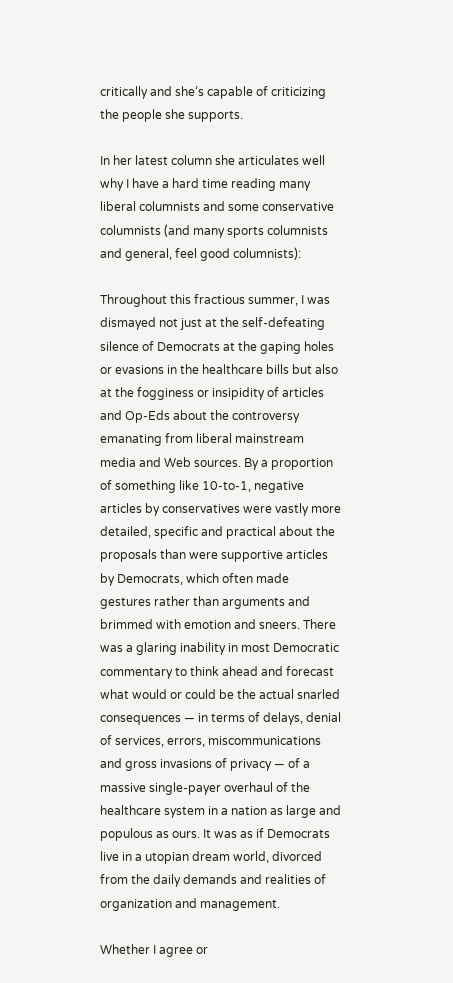critically and she’s capable of criticizing the people she supports.

In her latest column she articulates well why I have a hard time reading many liberal columnists and some conservative columnists (and many sports columnists and general, feel good columnists):

Throughout this fractious summer, I was dismayed not just at the self-defeating silence of Democrats at the gaping holes or evasions in the healthcare bills but also at the fogginess or insipidity of articles and Op-Eds about the controversy emanating from liberal mainstream media and Web sources. By a proportion of something like 10-to-1, negative articles by conservatives were vastly more detailed, specific and practical about the proposals than were supportive articles by Democrats, which often made gestures rather than arguments and brimmed with emotion and sneers. There was a glaring inability in most Democratic commentary to think ahead and forecast what would or could be the actual snarled consequences — in terms of delays, denial of services, errors, miscommunications and gross invasions of privacy — of a massive single-payer overhaul of the healthcare system in a nation as large and populous as ours. It was as if Democrats live in a utopian dream world, divorced from the daily demands and realities of organization and management.

Whether I agree or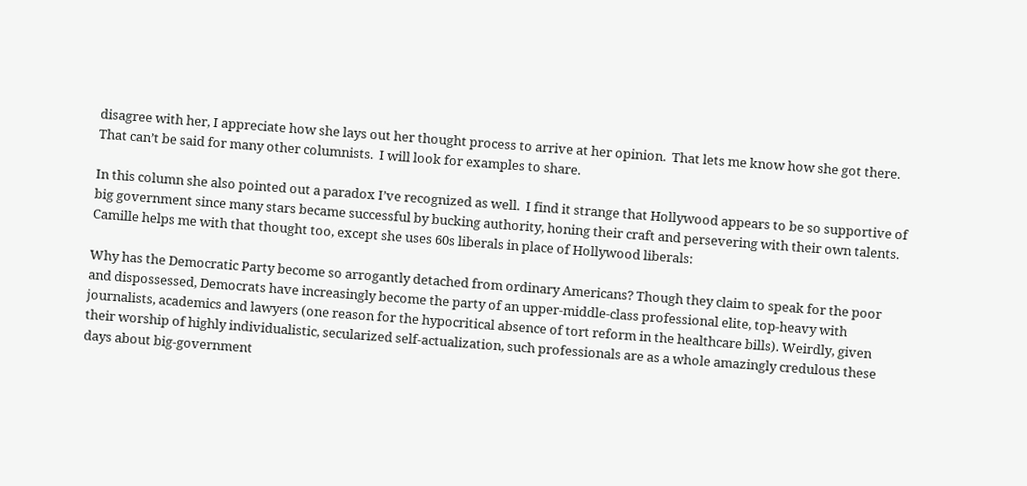disagree with her, I appreciate how she lays out her thought process to arrive at her opinion.  That lets me know how she got there.  That can’t be said for many other columnists.  I will look for examples to share.

In this column she also pointed out a paradox I’ve recognized as well.  I find it strange that Hollywood appears to be so supportive of big government since many stars became successful by bucking authority, honing their craft and persevering with their own talents.  Camille helps me with that thought too, except she uses 60s liberals in place of Hollywood liberals:

Why has the Democratic Party become so arrogantly detached from ordinary Americans? Though they claim to speak for the poor and dispossessed, Democrats have increasingly become the party of an upper-middle-class professional elite, top-heavy with journalists, academics and lawyers (one reason for the hypocritical absence of tort reform in the healthcare bills). Weirdly, given their worship of highly individualistic, secularized self-actualization, such professionals are as a whole amazingly credulous these days about big-government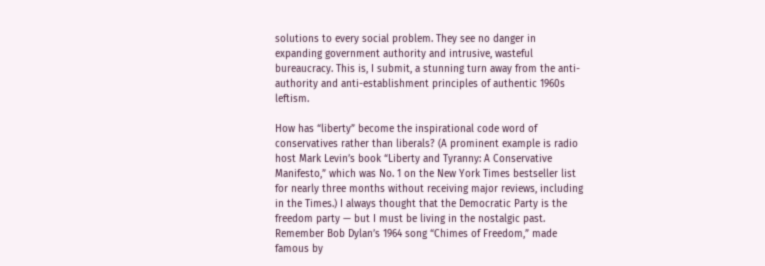solutions to every social problem. They see no danger in expanding government authority and intrusive, wasteful bureaucracy. This is, I submit, a stunning turn away from the anti-authority and anti-establishment principles of authentic 1960s leftism.

How has “liberty” become the inspirational code word of conservatives rather than liberals? (A prominent example is radio host Mark Levin’s book “Liberty and Tyranny: A Conservative Manifesto,” which was No. 1 on the New York Times bestseller list for nearly three months without receiving major reviews, including in the Times.) I always thought that the Democratic Party is the freedom party — but I must be living in the nostalgic past. Remember Bob Dylan’s 1964 song “Chimes of Freedom,” made famous by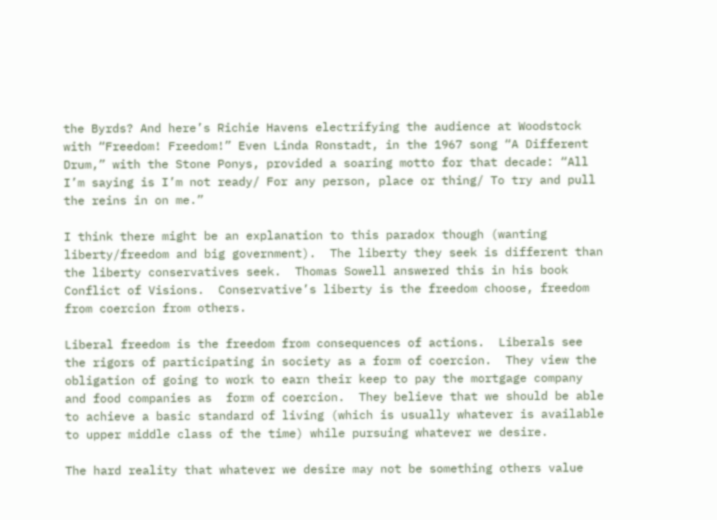the Byrds? And here’s Richie Havens electrifying the audience at Woodstock with “Freedom! Freedom!” Even Linda Ronstadt, in the 1967 song “A Different Drum,” with the Stone Ponys, provided a soaring motto for that decade: “All I’m saying is I’m not ready/ For any person, place or thing/ To try and pull the reins in on me.”

I think there might be an explanation to this paradox though (wanting liberty/freedom and big government).  The liberty they seek is different than the liberty conservatives seek.  Thomas Sowell answered this in his book Conflict of Visions.  Conservative’s liberty is the freedom choose, freedom from coercion from others.

Liberal freedom is the freedom from consequences of actions.  Liberals see the rigors of participating in society as a form of coercion.  They view the obligation of going to work to earn their keep to pay the mortgage company and food companies as  form of coercion.  They believe that we should be able to achieve a basic standard of living (which is usually whatever is available to upper middle class of the time) while pursuing whatever we desire.

The hard reality that whatever we desire may not be something others value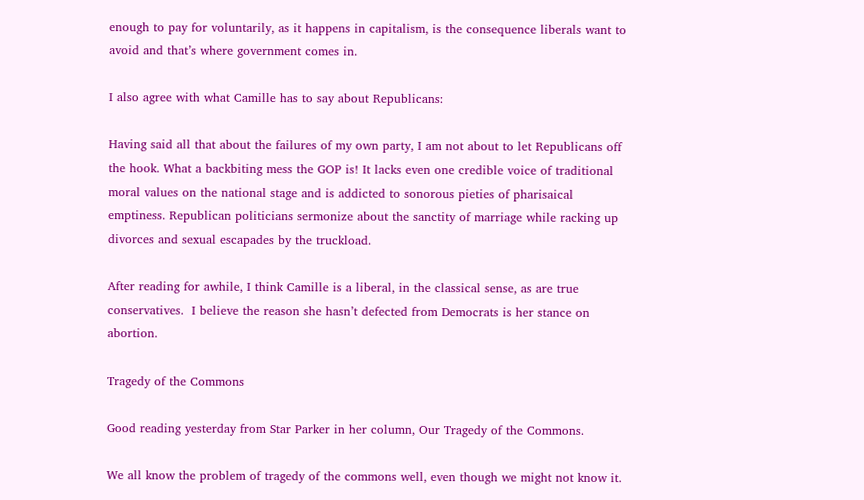enough to pay for voluntarily, as it happens in capitalism, is the consequence liberals want to avoid and that’s where government comes in.

I also agree with what Camille has to say about Republicans:

Having said all that about the failures of my own party, I am not about to let Republicans off the hook. What a backbiting mess the GOP is! It lacks even one credible voice of traditional moral values on the national stage and is addicted to sonorous pieties of pharisaical emptiness. Republican politicians sermonize about the sanctity of marriage while racking up divorces and sexual escapades by the truckload.

After reading for awhile, I think Camille is a liberal, in the classical sense, as are true conservatives.  I believe the reason she hasn’t defected from Democrats is her stance on abortion.

Tragedy of the Commons

Good reading yesterday from Star Parker in her column, Our Tragedy of the Commons.

We all know the problem of tragedy of the commons well, even though we might not know it.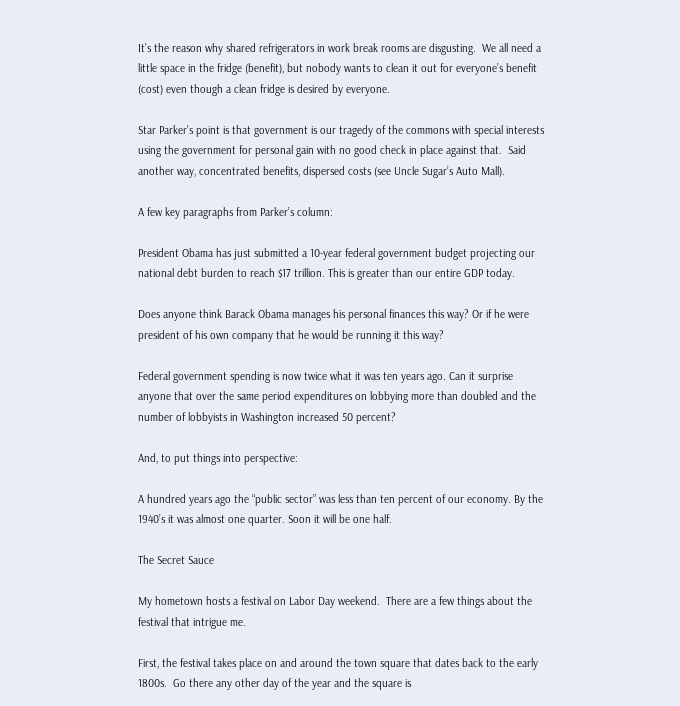It’s the reason why shared refrigerators in work break rooms are disgusting.  We all need a little space in the fridge (benefit), but nobody wants to clean it out for everyone’s benefit (cost) even though a clean fridge is desired by everyone.

Star Parker’s point is that government is our tragedy of the commons with special interests using the government for personal gain with no good check in place against that.  Said another way, concentrated benefits, dispersed costs (see Uncle Sugar’s Auto Mall).

A few key paragraphs from Parker’s column:

President Obama has just submitted a 10-year federal government budget projecting our national debt burden to reach $17 trillion. This is greater than our entire GDP today.

Does anyone think Barack Obama manages his personal finances this way? Or if he were president of his own company that he would be running it this way?

Federal government spending is now twice what it was ten years ago. Can it surprise anyone that over the same period expenditures on lobbying more than doubled and the number of lobbyists in Washington increased 50 percent?

And, to put things into perspective:

A hundred years ago the “public sector” was less than ten percent of our economy. By the 1940’s it was almost one quarter. Soon it will be one half.

The Secret Sauce

My hometown hosts a festival on Labor Day weekend.  There are a few things about the festival that intrigue me.

First, the festival takes place on and around the town square that dates back to the early 1800s.  Go there any other day of the year and the square is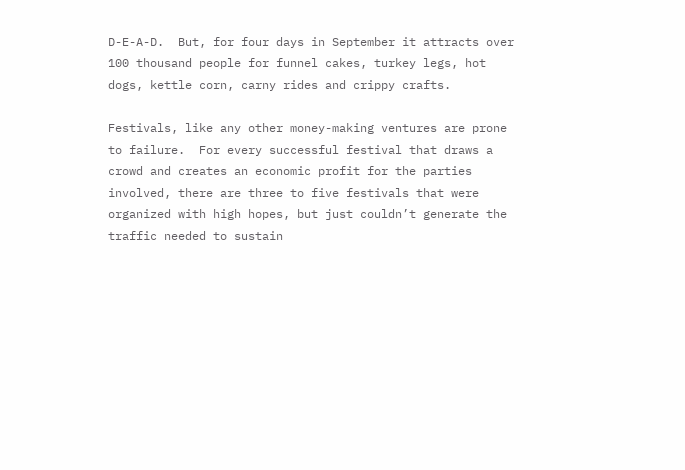D-E-A-D.  But, for four days in September it attracts over 100 thousand people for funnel cakes, turkey legs, hot dogs, kettle corn, carny rides and crippy crafts.

Festivals, like any other money-making ventures are prone to failure.  For every successful festival that draws a crowd and creates an economic profit for the parties involved, there are three to five festivals that were organized with high hopes, but just couldn’t generate the traffic needed to sustain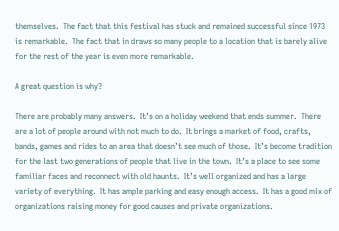themselves.  The fact that this festival has stuck and remained successful since 1973 is remarkable.  The fact that in draws so many people to a location that is barely alive for the rest of the year is even more remarkable.

A great question is why?

There are probably many answers.  It’s on a holiday weekend that ends summer.  There are a lot of people around with not much to do.  It brings a market of food, crafts, bands, games and rides to an area that doesn’t see much of those.  It’s become tradition for the last two generations of people that live in the town.  It’s a place to see some familiar faces and reconnect with old haunts.  It’s well organized and has a large variety of everything.  It has ample parking and easy enough access.  It has a good mix of organizations raising money for good causes and private organizations.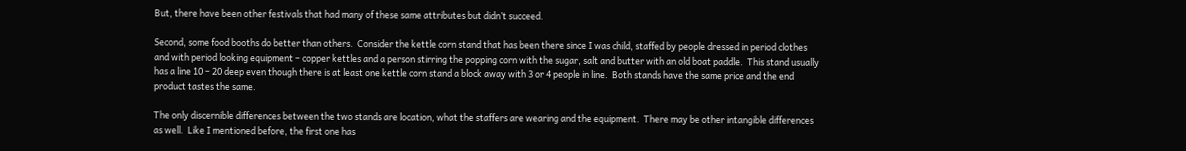But, there have been other festivals that had many of these same attributes but didn’t succeed.

Second, some food booths do better than others.  Consider the kettle corn stand that has been there since I was child, staffed by people dressed in period clothes and with period looking equipment – copper kettles and a person stirring the popping corn with the sugar, salt and butter with an old boat paddle.  This stand usually has a line 10 – 20 deep even though there is at least one kettle corn stand a block away with 3 or 4 people in line.  Both stands have the same price and the end product tastes the same.

The only discernible differences between the two stands are location, what the staffers are wearing and the equipment.  There may be other intangible differences as well.  Like I mentioned before, the first one has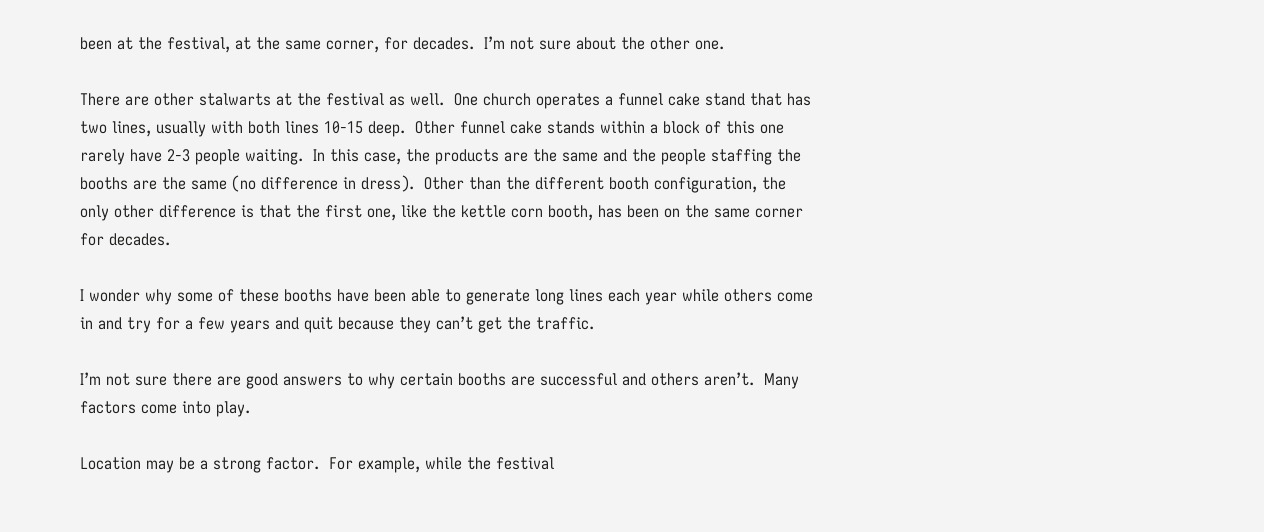been at the festival, at the same corner, for decades.  I’m not sure about the other one.

There are other stalwarts at the festival as well.  One church operates a funnel cake stand that has two lines, usually with both lines 10-15 deep.  Other funnel cake stands within a block of this one rarely have 2-3 people waiting.  In this case, the products are the same and the people staffing the booths are the same (no difference in dress).  Other than the different booth configuration, the only other difference is that the first one, like the kettle corn booth, has been on the same corner for decades.

I wonder why some of these booths have been able to generate long lines each year while others come in and try for a few years and quit because they can’t get the traffic.

I’m not sure there are good answers to why certain booths are successful and others aren’t.  Many factors come into play.

Location may be a strong factor.  For example, while the festival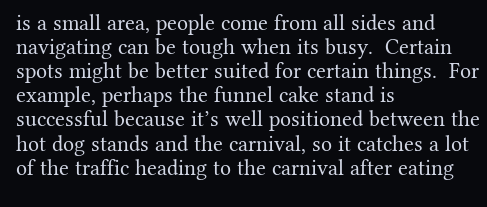is a small area, people come from all sides and navigating can be tough when its busy.  Certain spots might be better suited for certain things.  For example, perhaps the funnel cake stand is successful because it’s well positioned between the hot dog stands and the carnival, so it catches a lot of the traffic heading to the carnival after eating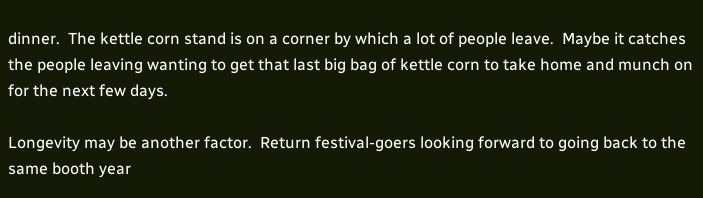dinner.  The kettle corn stand is on a corner by which a lot of people leave.  Maybe it catches the people leaving wanting to get that last big bag of kettle corn to take home and munch on for the next few days.

Longevity may be another factor.  Return festival-goers looking forward to going back to the same booth year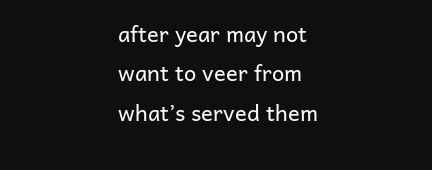after year may not want to veer from what’s served them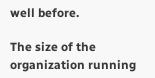well before.

The size of the organization running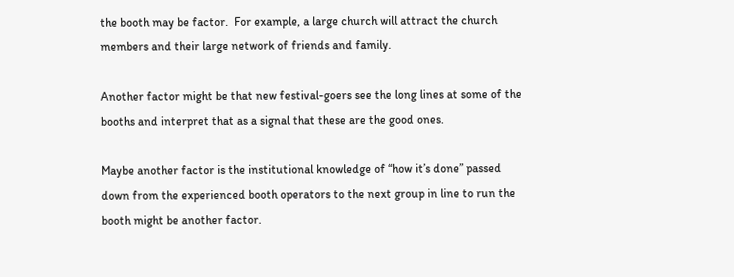the booth may be factor.  For example, a large church will attract the church members and their large network of friends and family.

Another factor might be that new festival-goers see the long lines at some of the booths and interpret that as a signal that these are the good ones.

Maybe another factor is the institutional knowledge of “how it’s done” passed down from the experienced booth operators to the next group in line to run the booth might be another factor.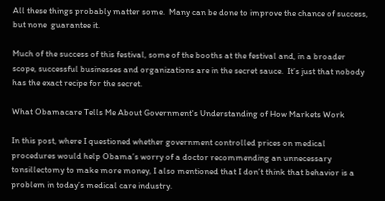All these things probably matter some.  Many can be done to improve the chance of success, but none  guarantee it.

Much of the success of this festival, some of the booths at the festival and, in a broader scope, successful businesses and organizations are in the secret sauce.  It’s just that nobody has the exact recipe for the secret.

What Obamacare Tells Me About Government's Understanding of How Markets Work

In this post, where I questioned whether government controlled prices on medical procedures would help Obama’s worry of a doctor recommending an unnecessary tonsillectomy to make more money, I also mentioned that I don’t think that behavior is a problem in today’s medical care industry.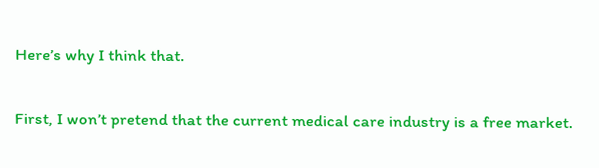Here’s why I think that.

First, I won’t pretend that the current medical care industry is a free market.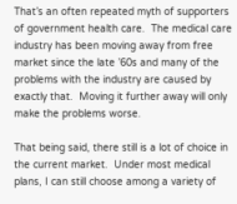That’s an often repeated myth of supporters of government health care.  The medical care industry has been moving away from free market since the late ’60s and many of the problems with the industry are caused by exactly that.  Moving it further away will only make the problems worse.

That being said, there still is a lot of choice in the current market.  Under most medical plans, I can still choose among a variety of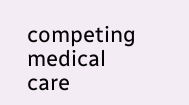competing medical care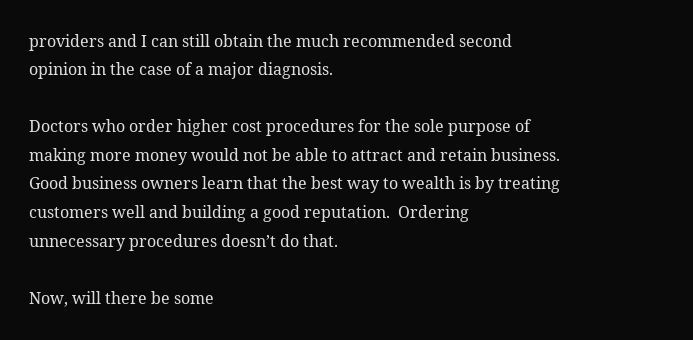providers and I can still obtain the much recommended second opinion in the case of a major diagnosis.

Doctors who order higher cost procedures for the sole purpose of making more money would not be able to attract and retain business.  Good business owners learn that the best way to wealth is by treating customers well and building a good reputation.  Ordering unnecessary procedures doesn’t do that.

Now, will there be some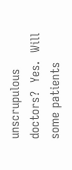unscrupulous doctors?  Yes.  Will some patients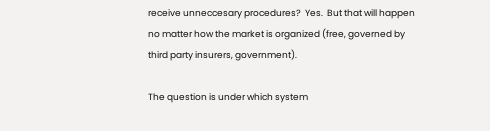receive unneccesary procedures?  Yes.  But that will happen no matter how the market is organized (free, governed by third party insurers, government).

The question is under which system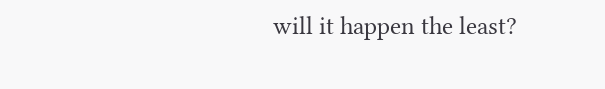will it happen the least?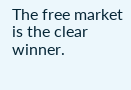The free market is the clear winner.